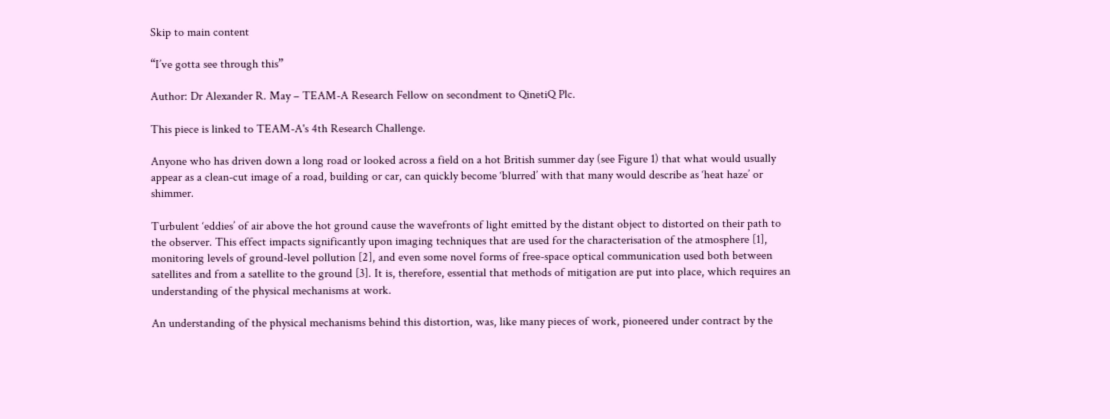Skip to main content

“I’ve gotta see through this”

Author: Dr Alexander R. May – TEAM-A Research Fellow on secondment to QinetiQ Plc.

This piece is linked to TEAM-A's 4th Research Challenge.

Anyone who has driven down a long road or looked across a field on a hot British summer day (see Figure 1) that what would usually appear as a clean-cut image of a road, building or car, can quickly become ‘blurred’ with that many would describe as ‘heat haze’ or shimmer.

Turbulent ‘eddies’ of air above the hot ground cause the wavefronts of light emitted by the distant object to distorted on their path to the observer. This effect impacts significantly upon imaging techniques that are used for the characterisation of the atmosphere [1], monitoring levels of ground-level pollution [2], and even some novel forms of free-space optical communication used both between satellites and from a satellite to the ground [3]. It is, therefore, essential that methods of mitigation are put into place, which requires an understanding of the physical mechanisms at work.

An understanding of the physical mechanisms behind this distortion, was, like many pieces of work, pioneered under contract by the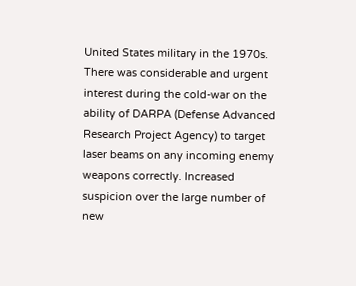United States military in the 1970s. There was considerable and urgent interest during the cold-war on the ability of DARPA (Defense Advanced Research Project Agency) to target laser beams on any incoming enemy weapons correctly. Increased suspicion over the large number of new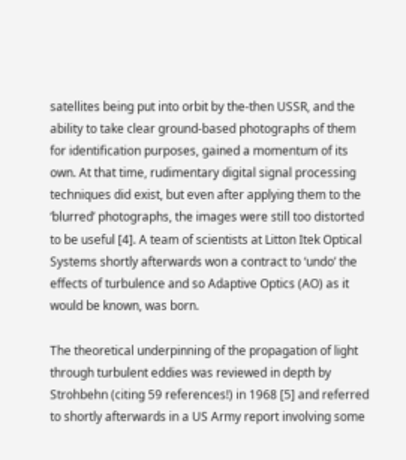satellites being put into orbit by the-then USSR, and the ability to take clear ground-based photographs of them for identification purposes, gained a momentum of its own. At that time, rudimentary digital signal processing techniques did exist, but even after applying them to the ‘blurred’ photographs, the images were still too distorted to be useful [4]. A team of scientists at Litton Itek Optical Systems shortly afterwards won a contract to ‘undo’ the effects of turbulence and so Adaptive Optics (AO) as it would be known, was born.

The theoretical underpinning of the propagation of light through turbulent eddies was reviewed in depth by Strohbehn (citing 59 references!) in 1968 [5] and referred to shortly afterwards in a US Army report involving some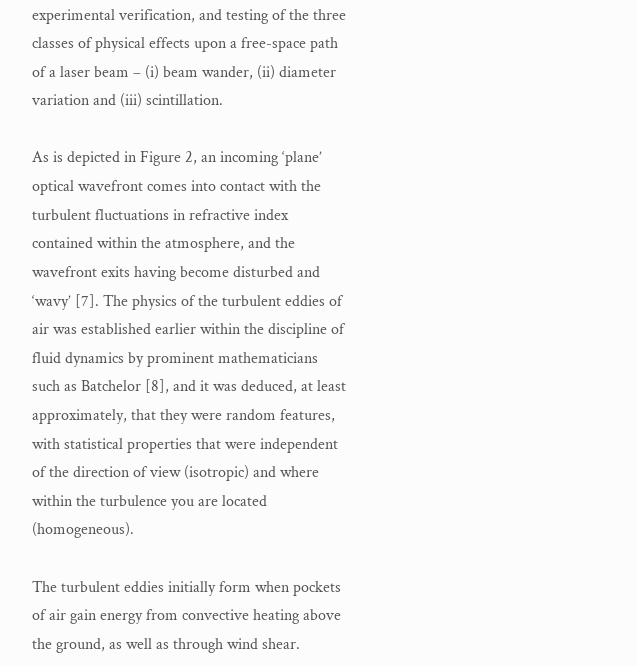experimental verification, and testing of the three classes of physical effects upon a free-space path of a laser beam – (i) beam wander, (ii) diameter variation and (iii) scintillation.

As is depicted in Figure 2, an incoming ‘plane’ optical wavefront comes into contact with the turbulent fluctuations in refractive index contained within the atmosphere, and the wavefront exits having become disturbed and ‘wavy’ [7]. The physics of the turbulent eddies of air was established earlier within the discipline of fluid dynamics by prominent mathematicians such as Batchelor [8], and it was deduced, at least approximately, that they were random features, with statistical properties that were independent of the direction of view (isotropic) and where within the turbulence you are located (homogeneous).

The turbulent eddies initially form when pockets of air gain energy from convective heating above the ground, as well as through wind shear.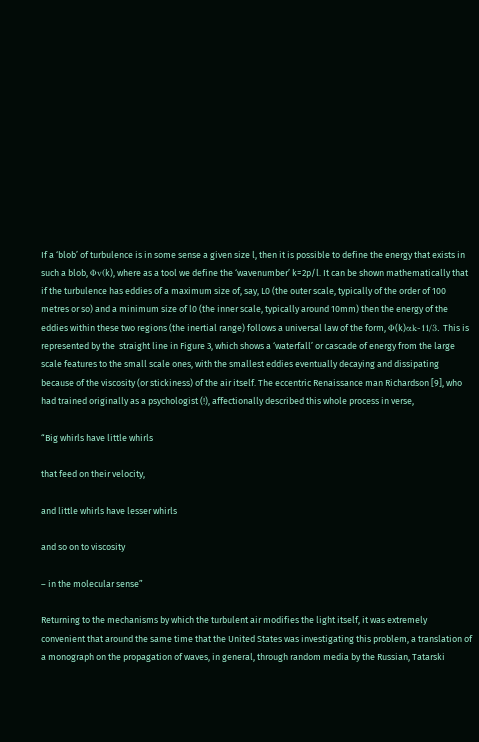If a ‘blob’ of turbulence is in some sense a given size l, then it is possible to define the energy that exists in such a blob, Φv(k), where as a tool we define the ‘wavenumber’ k=2p/l. It can be shown mathematically that if the turbulence has eddies of a maximum size of, say, L0 (the outer scale, typically of the order of 100 metres or so) and a minimum size of l0 (the inner scale, typically around 10mm) then the energy of the eddies within these two regions (the inertial range) follows a universal law of the form, Φ(k)αk-11/3. This is represented by the  straight line in Figure 3, which shows a ‘waterfall’ or cascade of energy from the large scale features to the small scale ones, with the smallest eddies eventually decaying and dissipating because of the viscosity (or stickiness) of the air itself. The eccentric Renaissance man Richardson [9], who had trained originally as a psychologist (!), affectionally described this whole process in verse,

“Big whirls have little whirls

that feed on their velocity,

and little whirls have lesser whirls

and so on to viscosity

– in the molecular sense”

Returning to the mechanisms by which the turbulent air modifies the light itself, it was extremely convenient that around the same time that the United States was investigating this problem, a translation of a monograph on the propagation of waves, in general, through random media by the Russian, Tatarski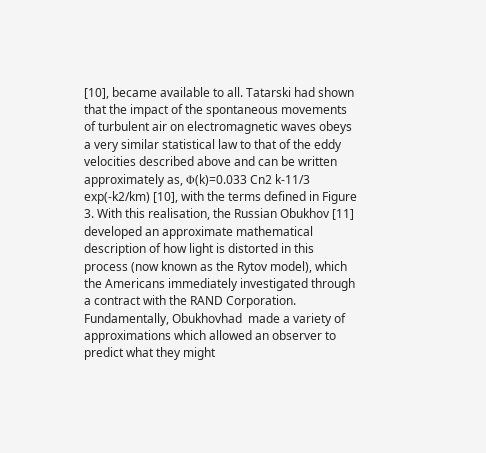[10], became available to all. Tatarski had shown that the impact of the spontaneous movements of turbulent air on electromagnetic waves obeys a very similar statistical law to that of the eddy velocities described above and can be written approximately as, Φ(k)=0.033 Cn2 k-11/3 exp(-k2/km) [10], with the terms defined in Figure 3. With this realisation, the Russian Obukhov [11] developed an approximate mathematical description of how light is distorted in this process (now known as the Rytov model), which the Americans immediately investigated through a contract with the RAND Corporation. Fundamentally, Obukhovhad  made a variety of approximations which allowed an observer to predict what they might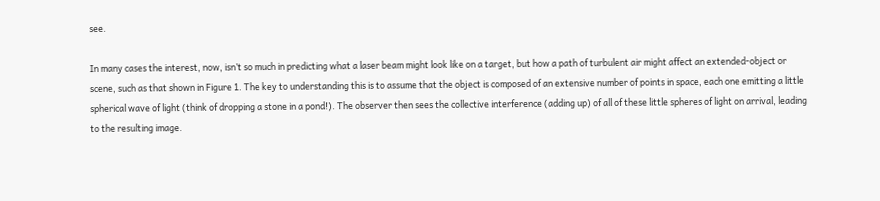see.

In many cases the interest, now, isn’t so much in predicting what a laser beam might look like on a target, but how a path of turbulent air might affect an extended-object or scene, such as that shown in Figure 1. The key to understanding this is to assume that the object is composed of an extensive number of points in space, each one emitting a little spherical wave of light (think of dropping a stone in a pond!). The observer then sees the collective interference (adding up) of all of these little spheres of light on arrival, leading to the resulting image.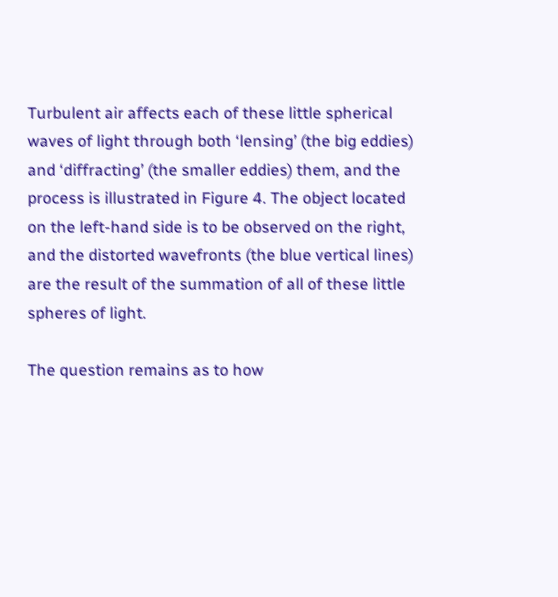Turbulent air affects each of these little spherical waves of light through both ‘lensing’ (the big eddies) and ‘diffracting’ (the smaller eddies) them, and the process is illustrated in Figure 4. The object located on the left-hand side is to be observed on the right, and the distorted wavefronts (the blue vertical lines) are the result of the summation of all of these little spheres of light.

The question remains as to how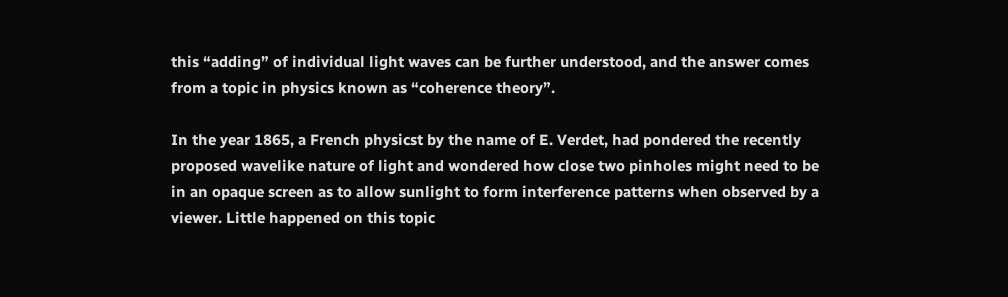this “adding” of individual light waves can be further understood, and the answer comes from a topic in physics known as “coherence theory”.

In the year 1865, a French physicst by the name of E. Verdet, had pondered the recently proposed wavelike nature of light and wondered how close two pinholes might need to be in an opaque screen as to allow sunlight to form interference patterns when observed by a viewer. Little happened on this topic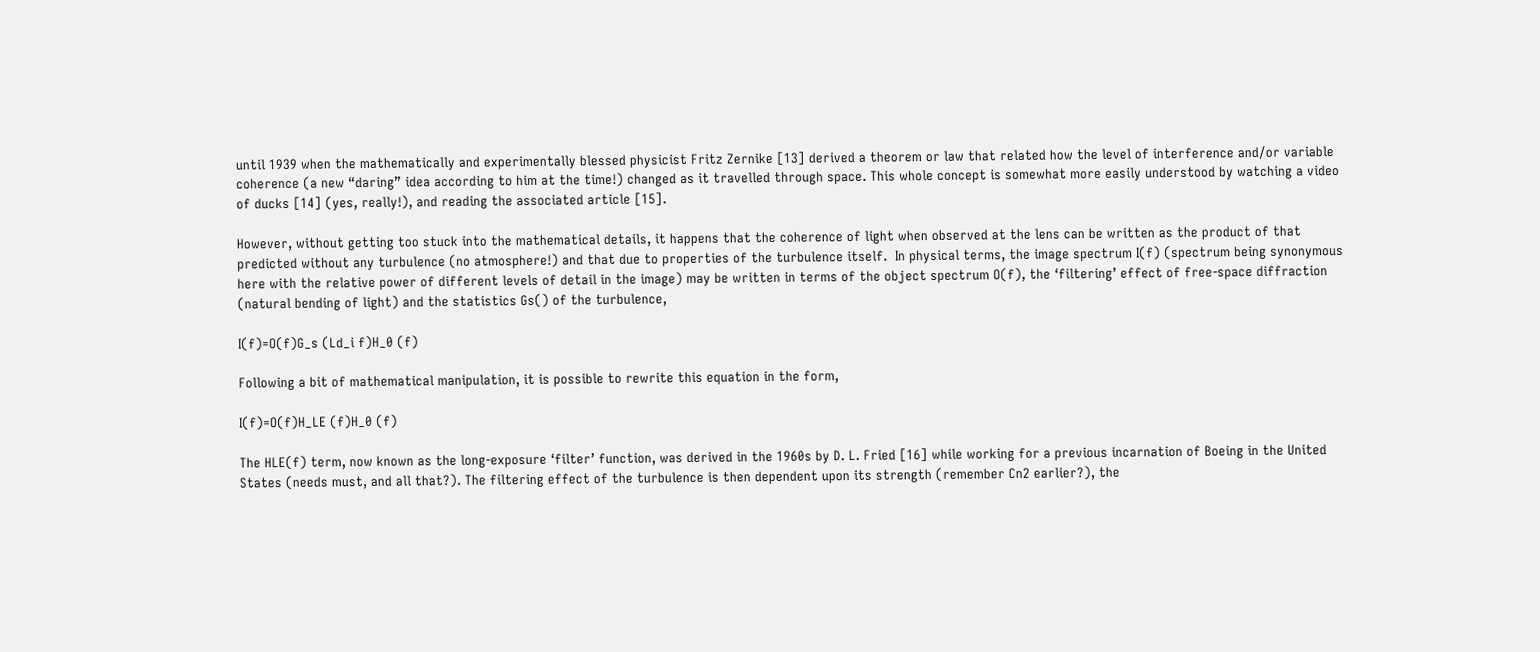until 1939 when the mathematically and experimentally blessed physicist Fritz Zernike [13] derived a theorem or law that related how the level of interference and/or variable coherence (a new “daring” idea according to him at the time!) changed as it travelled through space. This whole concept is somewhat more easily understood by watching a video of ducks [14] (yes, really!), and reading the associated article [15].

However, without getting too stuck into the mathematical details, it happens that the coherence of light when observed at the lens can be written as the product of that predicted without any turbulence (no atmosphere!) and that due to properties of the turbulence itself.  In physical terms, the image spectrum I(f) (spectrum being synonymous here with the relative power of different levels of detail in the image) may be written in terms of the object spectrum O(f), the ‘filtering’ effect of free-space diffraction (natural bending of light) and the statistics Gs() of the turbulence,

I(f)=O(f)G_s (Ld_i f)H_0 (f)

Following a bit of mathematical manipulation, it is possible to rewrite this equation in the form,

I(f)=O(f)H_LE (f)H_0 (f)

The HLE(f) term, now known as the long-exposure ‘filter’ function, was derived in the 1960s by D. L. Fried [16] while working for a previous incarnation of Boeing in the United States (needs must, and all that?). The filtering effect of the turbulence is then dependent upon its strength (remember Cn2 earlier?), the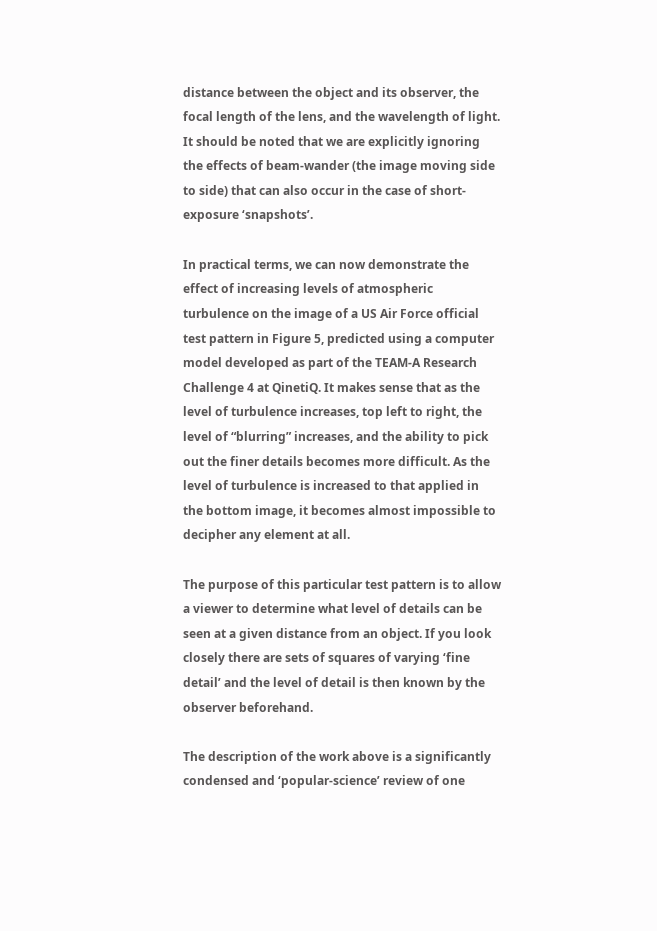distance between the object and its observer, the focal length of the lens, and the wavelength of light. It should be noted that we are explicitly ignoring the effects of beam-wander (the image moving side to side) that can also occur in the case of short-exposure ‘snapshots’.

In practical terms, we can now demonstrate the effect of increasing levels of atmospheric turbulence on the image of a US Air Force official test pattern in Figure 5, predicted using a computer model developed as part of the TEAM-A Research Challenge 4 at QinetiQ. It makes sense that as the level of turbulence increases, top left to right, the level of “blurring” increases, and the ability to pick out the finer details becomes more difficult. As the level of turbulence is increased to that applied in the bottom image, it becomes almost impossible to decipher any element at all.

The purpose of this particular test pattern is to allow a viewer to determine what level of details can be seen at a given distance from an object. If you look closely there are sets of squares of varying ‘fine detail’ and the level of detail is then known by the observer beforehand.

The description of the work above is a significantly condensed and ‘popular-science’ review of one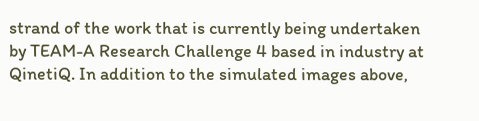strand of the work that is currently being undertaken by TEAM-A Research Challenge 4 based in industry at QinetiQ. In addition to the simulated images above,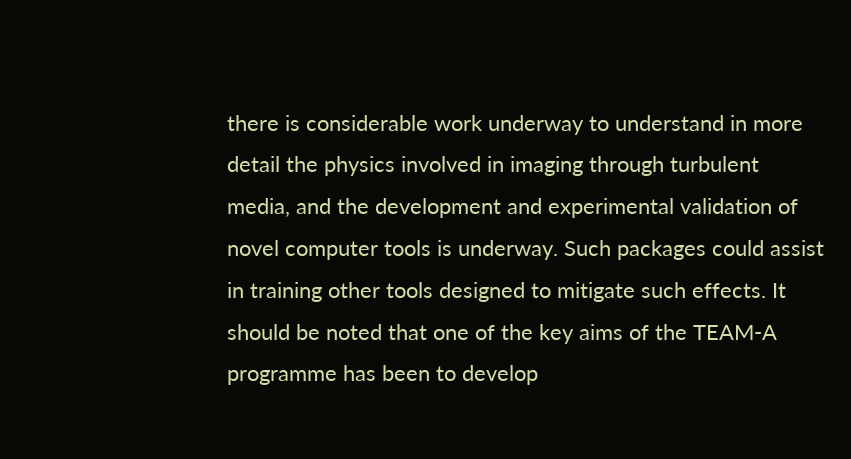there is considerable work underway to understand in more detail the physics involved in imaging through turbulent media, and the development and experimental validation of novel computer tools is underway. Such packages could assist in training other tools designed to mitigate such effects. It should be noted that one of the key aims of the TEAM-A programme has been to develop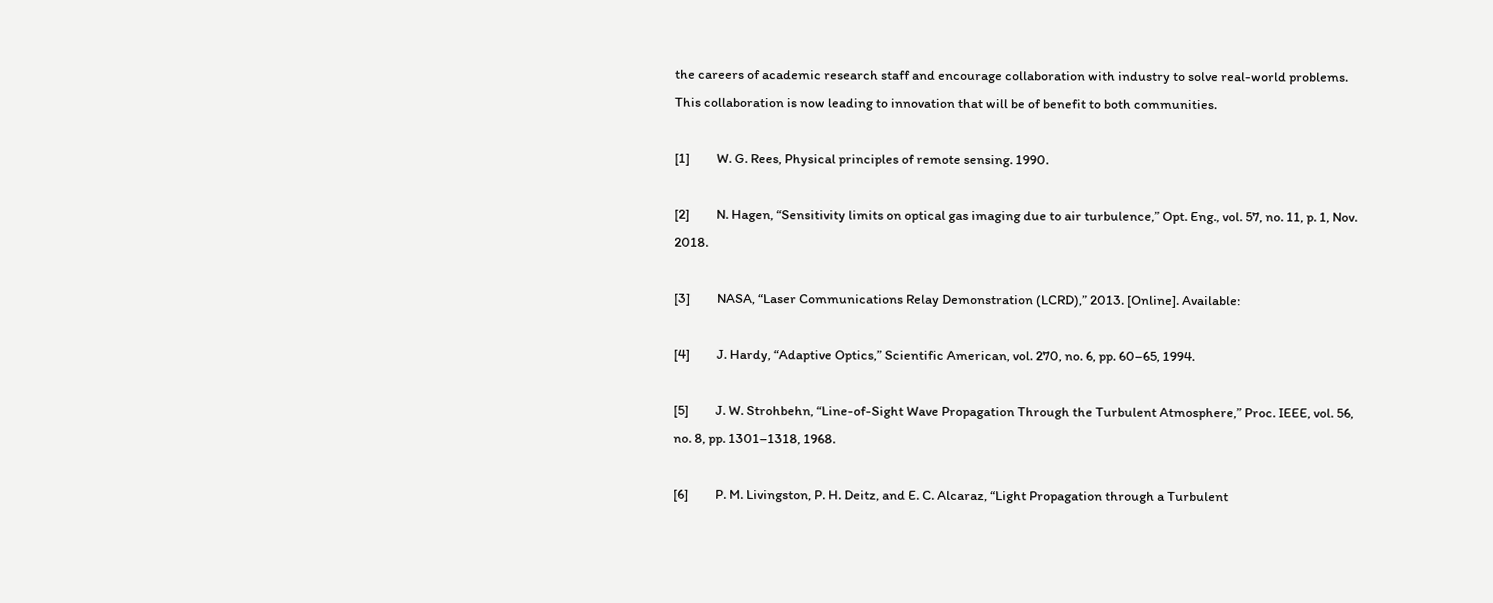the careers of academic research staff and encourage collaboration with industry to solve real-world problems. This collaboration is now leading to innovation that will be of benefit to both communities.

[1]         W. G. Rees, Physical principles of remote sensing. 1990.

[2]         N. Hagen, “Sensitivity limits on optical gas imaging due to air turbulence,” Opt. Eng., vol. 57, no. 11, p. 1, Nov. 2018.

[3]         NASA, “Laser Communications Relay Demonstration (LCRD),” 2013. [Online]. Available:

[4]         J. Hardy, “Adaptive Optics,” Scientific American, vol. 270, no. 6, pp. 60–65, 1994.

[5]         J. W. Strohbehn, “Line-of-Sight Wave Propagation Through the Turbulent Atmosphere,” Proc. IEEE, vol. 56, no. 8, pp. 1301–1318, 1968.

[6]         P. M. Livingston, P. H. Deitz, and E. C. Alcaraz, “Light Propagation through a Turbulent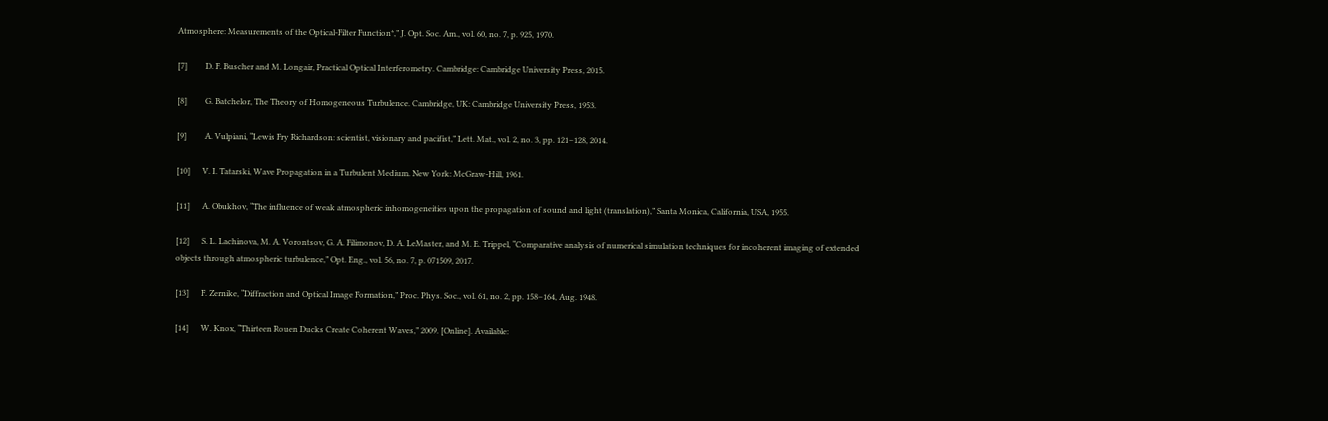Atmosphere: Measurements of the Optical-Filter Function*,” J. Opt. Soc. Am., vol. 60, no. 7, p. 925, 1970.

[7]         D. F. Buscher and M. Longair, Practical Optical Interferometry. Cambridge: Cambridge University Press, 2015.

[8]         G. Batchelor, The Theory of Homogeneous Turbulence. Cambridge, UK: Cambridge University Press, 1953.

[9]         A. Vulpiani, “Lewis Fry Richardson: scientist, visionary and pacifist,” Lett. Mat., vol. 2, no. 3, pp. 121–128, 2014.

[10]      V. I. Tatarski, Wave Propagation in a Turbulent Medium. New York: McGraw-Hill, 1961.

[11]      A. Obukhov, “The influence of weak atmospheric inhomogeneities upon the propagation of sound and light (translation),” Santa Monica, California, USA, 1955.

[12]      S. L. Lachinova, M. A. Vorontsov, G. A. Filimonov, D. A. LeMaster, and M. E. Trippel, “Comparative analysis of numerical simulation techniques for incoherent imaging of extended objects through atmospheric turbulence,” Opt. Eng., vol. 56, no. 7, p. 071509, 2017.

[13]      F. Zernike, “Diffraction and Optical Image Formation,” Proc. Phys. Soc., vol. 61, no. 2, pp. 158–164, Aug. 1948.

[14]      W. Knox, “Thirteen Rouen Ducks Create Coherent Waves,” 2009. [Online]. Available: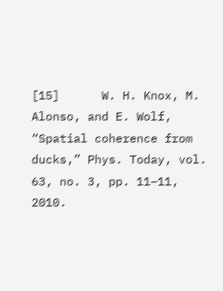[15]      W. H. Knox, M. Alonso, and E. Wolf, “Spatial coherence from ducks,” Phys. Today, vol. 63, no. 3, pp. 11–11, 2010.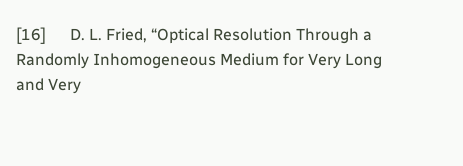[16]      D. L. Fried, “Optical Resolution Through a Randomly Inhomogeneous Medium for Very Long and Very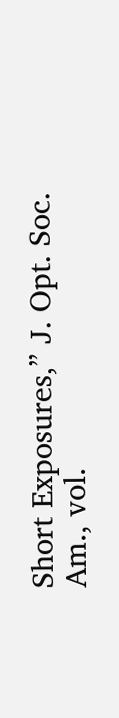Short Exposures,” J. Opt. Soc. Am., vol.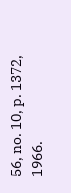56, no. 10, p. 1372, 1966.